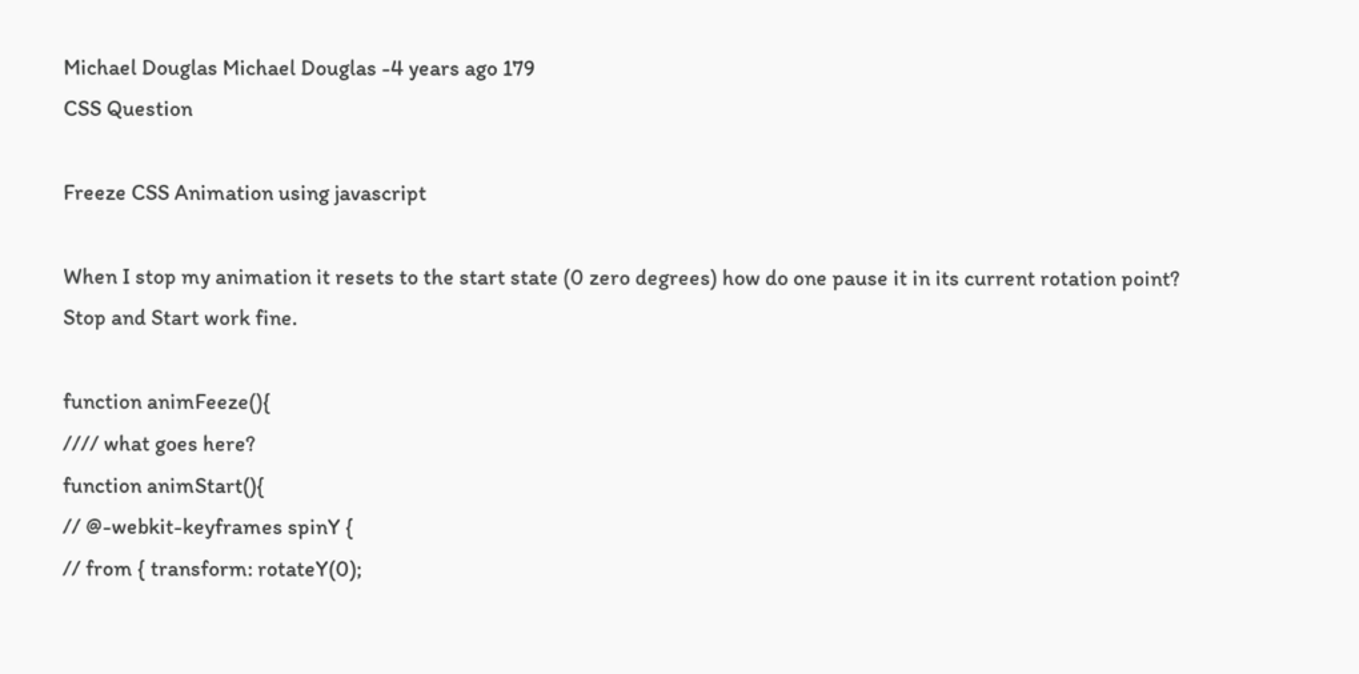Michael Douglas Michael Douglas -4 years ago 179
CSS Question

Freeze CSS Animation using javascript

When I stop my animation it resets to the start state (0 zero degrees) how do one pause it in its current rotation point? Stop and Start work fine.

function animFeeze(){
//// what goes here?
function animStart(){
// @-webkit-keyframes spinY {
// from { transform: rotateY(0);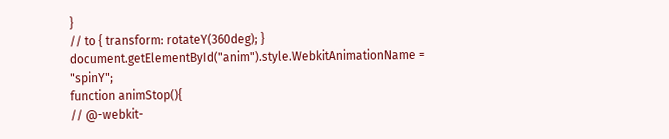}
// to { transform: rotateY(360deg); }
document.getElementById("anim").style.WebkitAnimationName = "spinY";
function animStop(){
// @-webkit-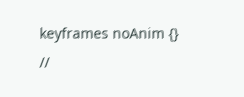keyframes noAnim {}
//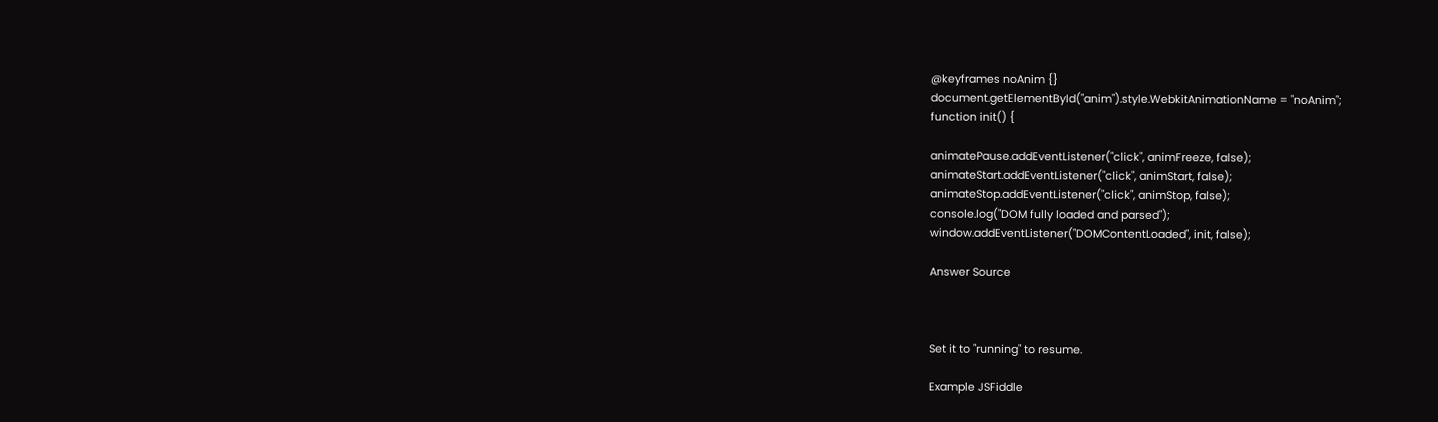@keyframes noAnim {}
document.getElementById("anim").style.WebkitAnimationName = "noAnim";
function init() {

animatePause.addEventListener("click", animFreeze, false);
animateStart.addEventListener("click", animStart, false);
animateStop.addEventListener("click", animStop, false);
console.log("DOM fully loaded and parsed");
window.addEventListener("DOMContentLoaded", init, false);

Answer Source



Set it to "running" to resume.

Example JSFiddle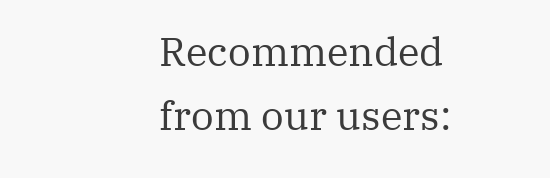Recommended from our users: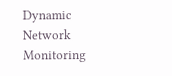Dynamic Network Monitoring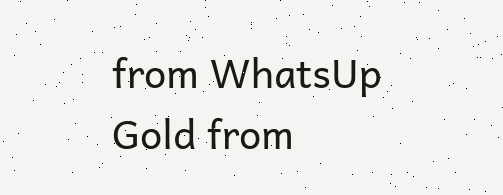from WhatsUp Gold from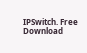IPSwitch. Free Download